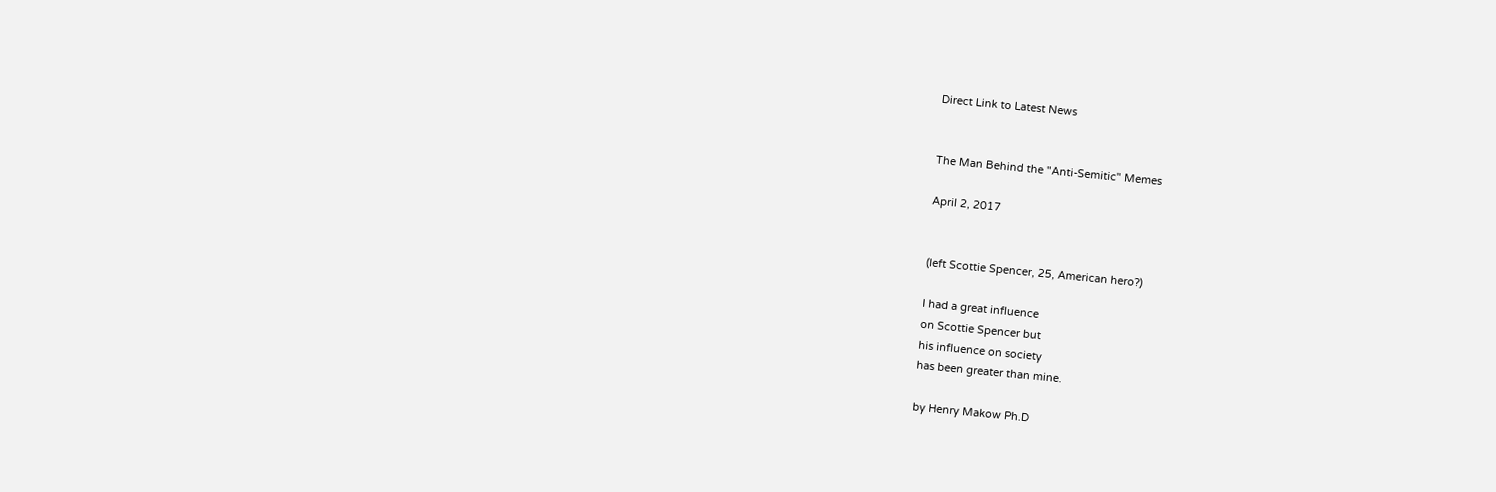Direct Link to Latest News


The Man Behind the "Anti-Semitic" Memes

April 2, 2017


(left Scottie Spencer, 25, American hero?)

I had a great influence
on Scottie Spencer but
his influence on society
has been greater than mine.

by Henry Makow Ph.D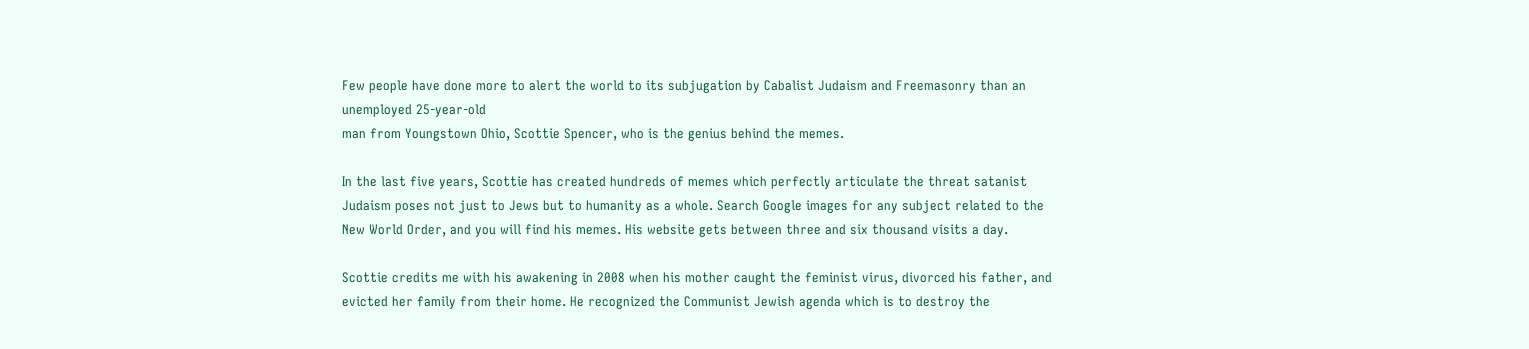Few people have done more to alert the world to its subjugation by Cabalist Judaism and Freemasonry than an unemployed 25-year-old
man from Youngstown Ohio, Scottie Spencer, who is the genius behind the memes.

In the last five years, Scottie has created hundreds of memes which perfectly articulate the threat satanist Judaism poses not just to Jews but to humanity as a whole. Search Google images for any subject related to the New World Order, and you will find his memes. His website gets between three and six thousand visits a day.

Scottie credits me with his awakening in 2008 when his mother caught the feminist virus, divorced his father, and evicted her family from their home. He recognized the Communist Jewish agenda which is to destroy the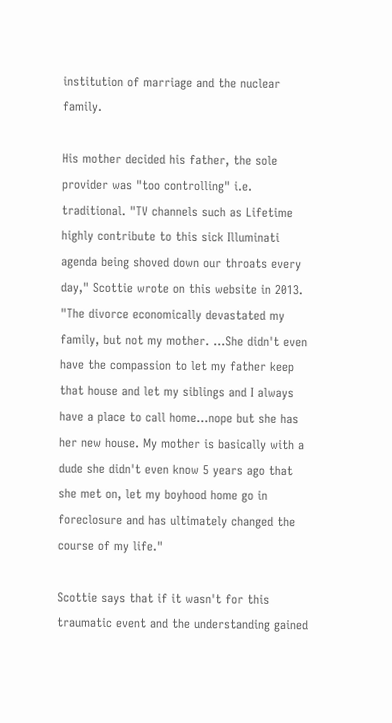institution of marriage and the nuclear family.

His mother decided his father, the sole provider was "too controlling" i.e. traditional. "TV channels such as Lifetime highly contribute to this sick Illuminati agenda being shoved down our throats every day," Scottie wrote on this website in 2013. "The divorce economically devastated my family, but not my mother. ...She didn't even have the compassion to let my father keep that house and let my siblings and I always have a place to call home...nope but she has her new house. My mother is basically with a dude she didn't even know 5 years ago that she met on, let my boyhood home go in foreclosure and has ultimately changed the course of my life."

Scottie says that if it wasn't for this traumatic event and the understanding gained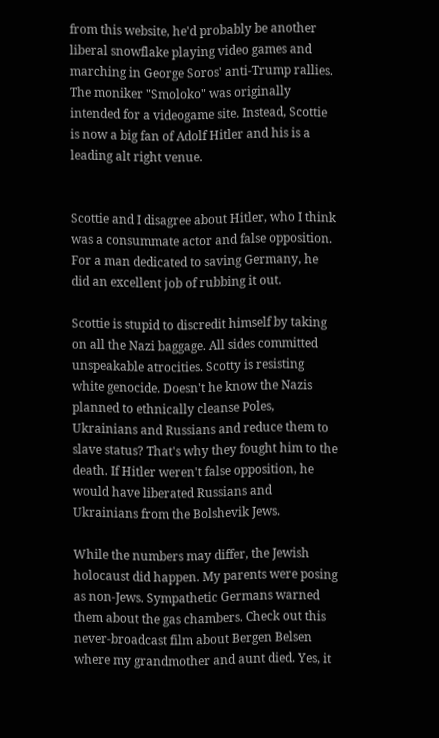from this website, he'd probably be another liberal snowflake playing video games and marching in George Soros' anti-Trump rallies. The moniker "Smoloko" was originally intended for a videogame site. Instead, Scottie is now a big fan of Adolf Hitler and his is a leading alt right venue.


Scottie and I disagree about Hitler, who I think was a consummate actor and false opposition. For a man dedicated to saving Germany, he did an excellent job of rubbing it out.

Scottie is stupid to discredit himself by taking on all the Nazi baggage. All sides committed unspeakable atrocities. Scotty is resisting white genocide. Doesn't he know the Nazis planned to ethnically cleanse Poles, Ukrainians and Russians and reduce them to slave status? That's why they fought him to the death. If Hitler weren't false opposition, he would have liberated Russians and Ukrainians from the Bolshevik Jews.

While the numbers may differ, the Jewish holocaust did happen. My parents were posing as non-Jews. Sympathetic Germans warned them about the gas chambers. Check out this never-broadcast film about Bergen Belsen where my grandmother and aunt died. Yes, it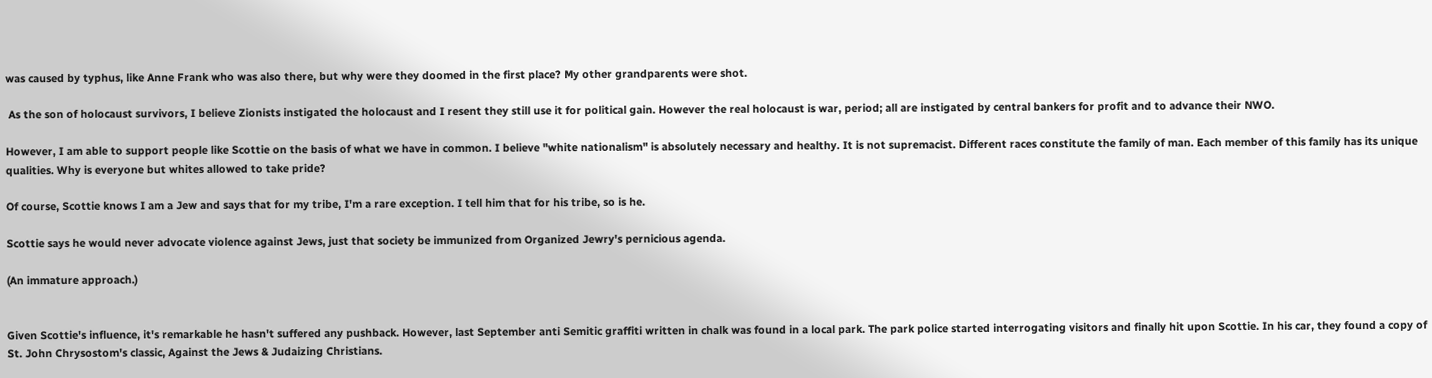was caused by typhus, like Anne Frank who was also there, but why were they doomed in the first place? My other grandparents were shot.

 As the son of holocaust survivors, I believe Zionists instigated the holocaust and I resent they still use it for political gain. However the real holocaust is war, period; all are instigated by central bankers for profit and to advance their NWO.

However, I am able to support people like Scottie on the basis of what we have in common. I believe "white nationalism" is absolutely necessary and healthy. It is not supremacist. Different races constitute the family of man. Each member of this family has its unique qualities. Why is everyone but whites allowed to take pride?

Of course, Scottie knows I am a Jew and says that for my tribe, I'm a rare exception. I tell him that for his tribe, so is he.

Scottie says he would never advocate violence against Jews, just that society be immunized from Organized Jewry's pernicious agenda.

(An immature approach.)


Given Scottie's influence, it's remarkable he hasn't suffered any pushback. However, last September anti Semitic graffiti written in chalk was found in a local park. The park police started interrogating visitors and finally hit upon Scottie. In his car, they found a copy of St. John Chrysostom's classic, Against the Jews & Judaizing Christians.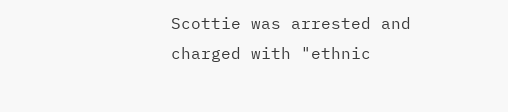Scottie was arrested and charged with "ethnic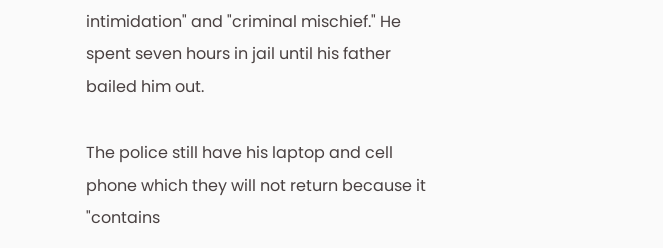intimidation" and "criminal mischief." He spent seven hours in jail until his father bailed him out.

The police still have his laptop and cell phone which they will not return because it "contains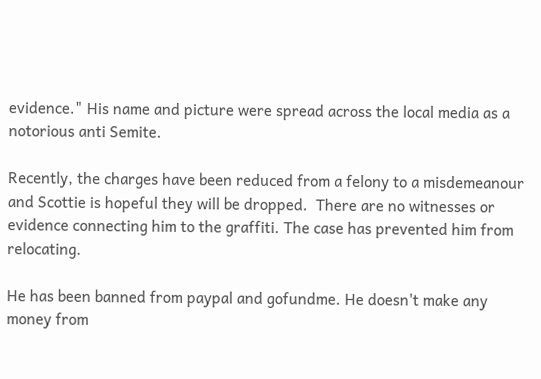evidence." His name and picture were spread across the local media as a notorious anti Semite.

Recently, the charges have been reduced from a felony to a misdemeanour and Scottie is hopeful they will be dropped.  There are no witnesses or evidence connecting him to the graffiti. The case has prevented him from relocating.

He has been banned from paypal and gofundme. He doesn't make any money from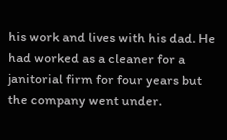his work and lives with his dad. He had worked as a cleaner for a janitorial firm for four years but the company went under.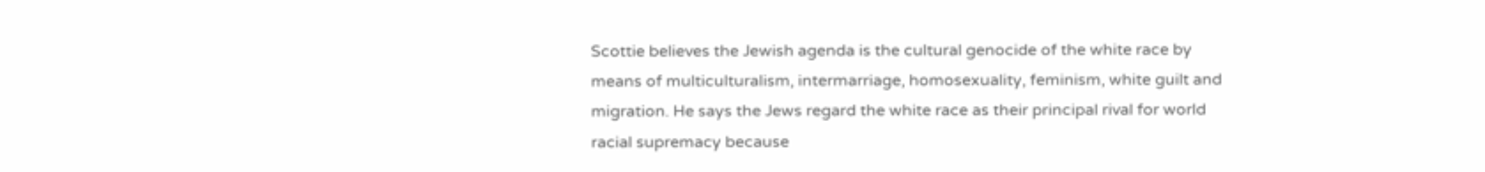Scottie believes the Jewish agenda is the cultural genocide of the white race by means of multiculturalism, intermarriage, homosexuality, feminism, white guilt and migration. He says the Jews regard the white race as their principal rival for world racial supremacy because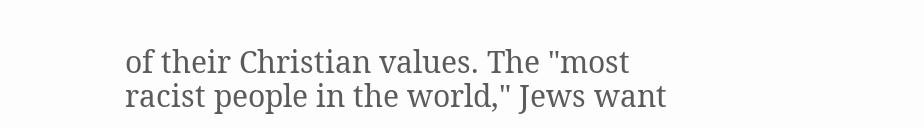of their Christian values. The "most racist people in the world," Jews want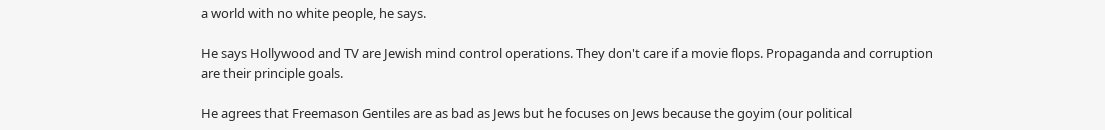a world with no white people, he says.

He says Hollywood and TV are Jewish mind control operations. They don't care if a movie flops. Propaganda and corruption are their principle goals.

He agrees that Freemason Gentiles are as bad as Jews but he focuses on Jews because the goyim (our political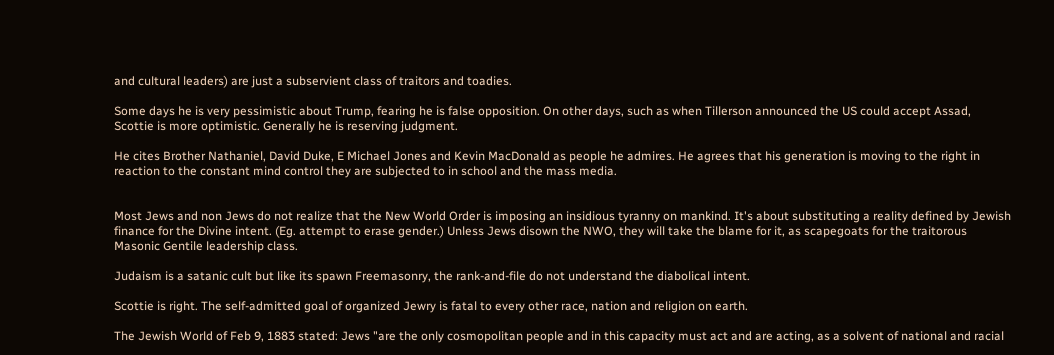and cultural leaders) are just a subservient class of traitors and toadies.

Some days he is very pessimistic about Trump, fearing he is false opposition. On other days, such as when Tillerson announced the US could accept Assad, Scottie is more optimistic. Generally he is reserving judgment.

He cites Brother Nathaniel, David Duke, E Michael Jones and Kevin MacDonald as people he admires. He agrees that his generation is moving to the right in reaction to the constant mind control they are subjected to in school and the mass media.


Most Jews and non Jews do not realize that the New World Order is imposing an insidious tyranny on mankind. It's about substituting a reality defined by Jewish finance for the Divine intent. (Eg. attempt to erase gender.) Unless Jews disown the NWO, they will take the blame for it, as scapegoats for the traitorous Masonic Gentile leadership class.

Judaism is a satanic cult but like its spawn Freemasonry, the rank-and-file do not understand the diabolical intent.

Scottie is right. The self-admitted goal of organized Jewry is fatal to every other race, nation and religion on earth.

The Jewish World of Feb 9, 1883 stated: Jews "are the only cosmopolitan people and in this capacity must act and are acting, as a solvent of national and racial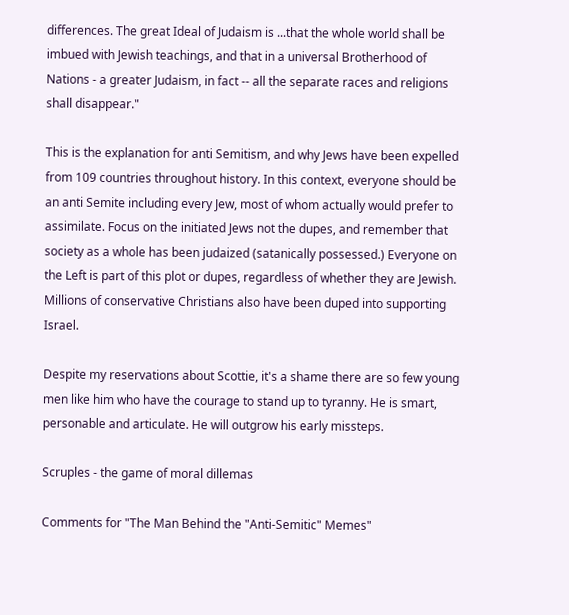differences. The great Ideal of Judaism is ...that the whole world shall be imbued with Jewish teachings, and that in a universal Brotherhood of Nations - a greater Judaism, in fact -- all the separate races and religions shall disappear."

This is the explanation for anti Semitism, and why Jews have been expelled from 109 countries throughout history. In this context, everyone should be an anti Semite including every Jew, most of whom actually would prefer to assimilate. Focus on the initiated Jews not the dupes, and remember that society as a whole has been judaized (satanically possessed.) Everyone on the Left is part of this plot or dupes, regardless of whether they are Jewish. Millions of conservative Christians also have been duped into supporting Israel.

Despite my reservations about Scottie, it's a shame there are so few young men like him who have the courage to stand up to tyranny. He is smart, personable and articulate. He will outgrow his early missteps.

Scruples - the game of moral dillemas

Comments for "The Man Behind the "Anti-Semitic" Memes"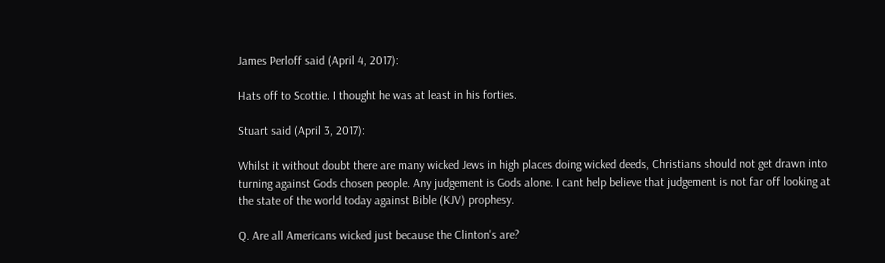James Perloff said (April 4, 2017):

Hats off to Scottie. I thought he was at least in his forties.

Stuart said (April 3, 2017):

Whilst it without doubt there are many wicked Jews in high places doing wicked deeds, Christians should not get drawn into turning against Gods chosen people. Any judgement is Gods alone. I cant help believe that judgement is not far off looking at the state of the world today against Bible (KJV) prophesy.

Q. Are all Americans wicked just because the Clinton's are?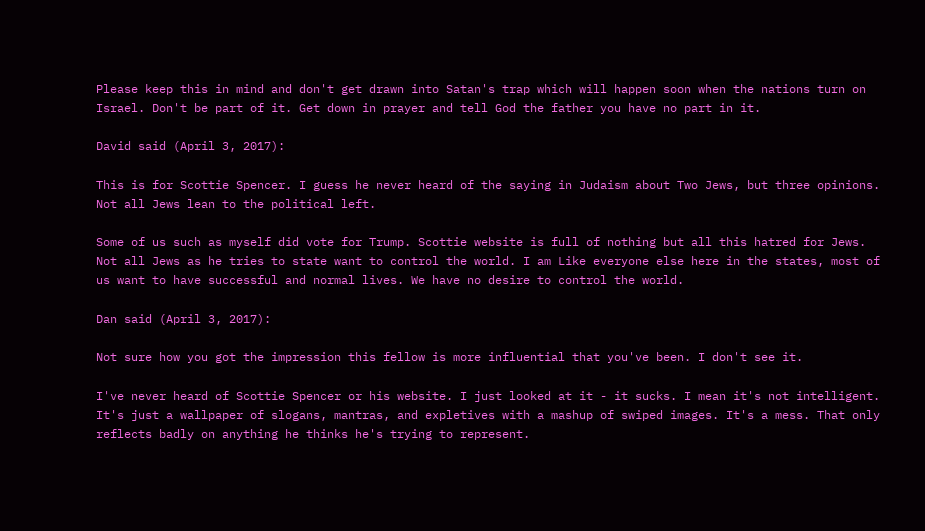Please keep this in mind and don't get drawn into Satan's trap which will happen soon when the nations turn on Israel. Don't be part of it. Get down in prayer and tell God the father you have no part in it.

David said (April 3, 2017):

This is for Scottie Spencer. I guess he never heard of the saying in Judaism about Two Jews, but three opinions. Not all Jews lean to the political left.

Some of us such as myself did vote for Trump. Scottie website is full of nothing but all this hatred for Jews. Not all Jews as he tries to state want to control the world. I am Like everyone else here in the states, most of us want to have successful and normal lives. We have no desire to control the world.

Dan said (April 3, 2017):

Not sure how you got the impression this fellow is more influential that you've been. I don't see it.

I've never heard of Scottie Spencer or his website. I just looked at it - it sucks. I mean it's not intelligent. It's just a wallpaper of slogans, mantras, and expletives with a mashup of swiped images. It's a mess. That only reflects badly on anything he thinks he's trying to represent.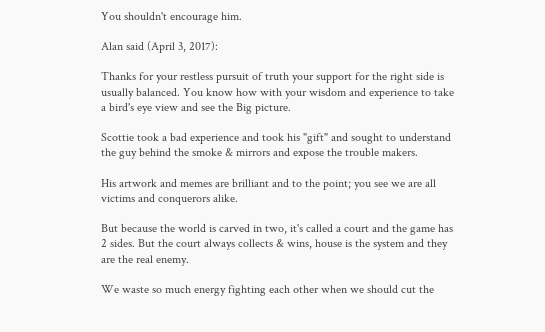You shouldn't encourage him.

Alan said (April 3, 2017):

Thanks for your restless pursuit of truth your support for the right side is usually balanced. You know how with your wisdom and experience to take a bird's eye view and see the Big picture.

Scottie took a bad experience and took his "gift" and sought to understand the guy behind the smoke & mirrors and expose the trouble makers.

His artwork and memes are brilliant and to the point; you see we are all victims and conquerors alike.

But because the world is carved in two, it's called a court and the game has 2 sides. But the court always collects & wins, house is the system and they are the real enemy.

We waste so much energy fighting each other when we should cut the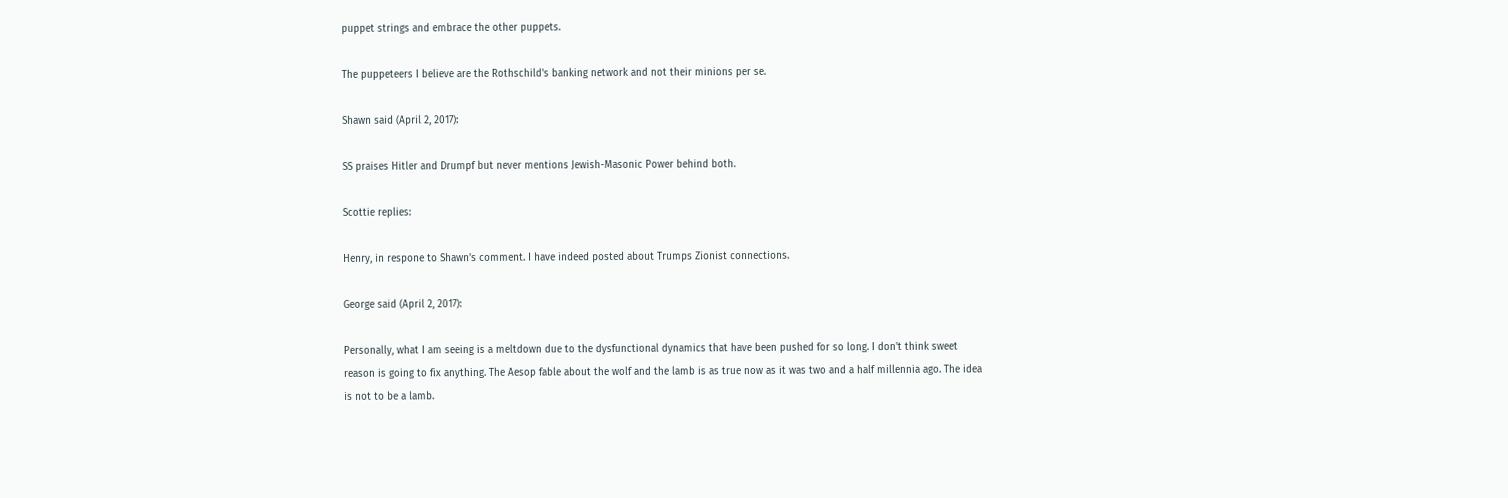puppet strings and embrace the other puppets.

The puppeteers I believe are the Rothschild's banking network and not their minions per se.

Shawn said (April 2, 2017):

SS praises Hitler and Drumpf but never mentions Jewish-Masonic Power behind both.

Scottie replies:

Henry, in respone to Shawn's comment. I have indeed posted about Trumps Zionist connections.

George said (April 2, 2017):

Personally, what I am seeing is a meltdown due to the dysfunctional dynamics that have been pushed for so long. I don't think sweet reason is going to fix anything. The Aesop fable about the wolf and the lamb is as true now as it was two and a half millennia ago. The idea is not to be a lamb.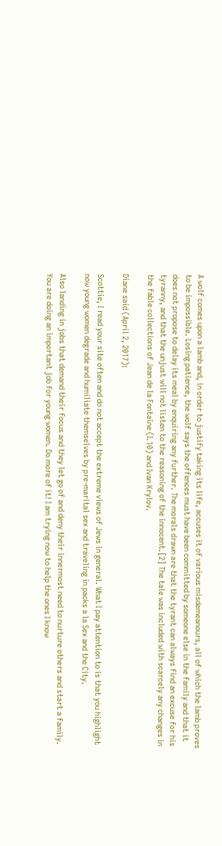A wolf comes upon a lamb and, in order to justify taking its life, accuses it of various misdemeanours, all of which the lamb proves to be impossible. Losing patience, the wolf says the offences must have been committed by someone else in the family and that it does not propose to delay its meal by enquiring any further. The morals drawn are that the tyrant can always find an excuse for his tyranny, and that the unjust will not listen to the reasoning of the innocent.[2] The tale was included with scarcely any changes in the fable collections of Jean de la Fontaine (I.10) and Ivan Krylov.

Diane said (April 2, 2017):

Scottie, I read your site often and do not accept the extreme views of Jews in general. What I pay attention to is that you highlight now young women degrade and humiliate themselves by pre-marital sex and traveling in packs a la Sex and the City.

Also landing in jobs that demand their focus and they let go of and deny their innermost need to nurture others and start a family. You are doing an important job for young women. Do more of it! I am trying now to help the ones I know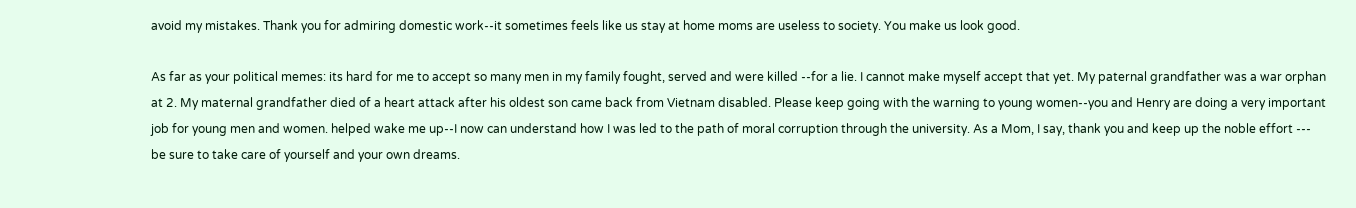avoid my mistakes. Thank you for admiring domestic work--it sometimes feels like us stay at home moms are useless to society. You make us look good.

As far as your political memes: its hard for me to accept so many men in my family fought, served and were killed --for a lie. I cannot make myself accept that yet. My paternal grandfather was a war orphan at 2. My maternal grandfather died of a heart attack after his oldest son came back from Vietnam disabled. Please keep going with the warning to young women--you and Henry are doing a very important job for young men and women. helped wake me up--I now can understand how I was led to the path of moral corruption through the university. As a Mom, I say, thank you and keep up the noble effort --- be sure to take care of yourself and your own dreams.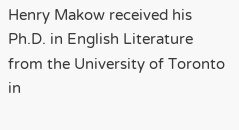Henry Makow received his Ph.D. in English Literature from the University of Toronto in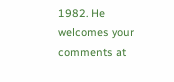1982. He welcomes your comments at